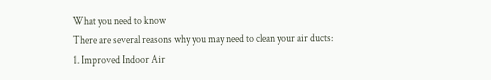What you need to know
There are several reasons why you may need to clean your air ducts:
1. Improved Indoor Air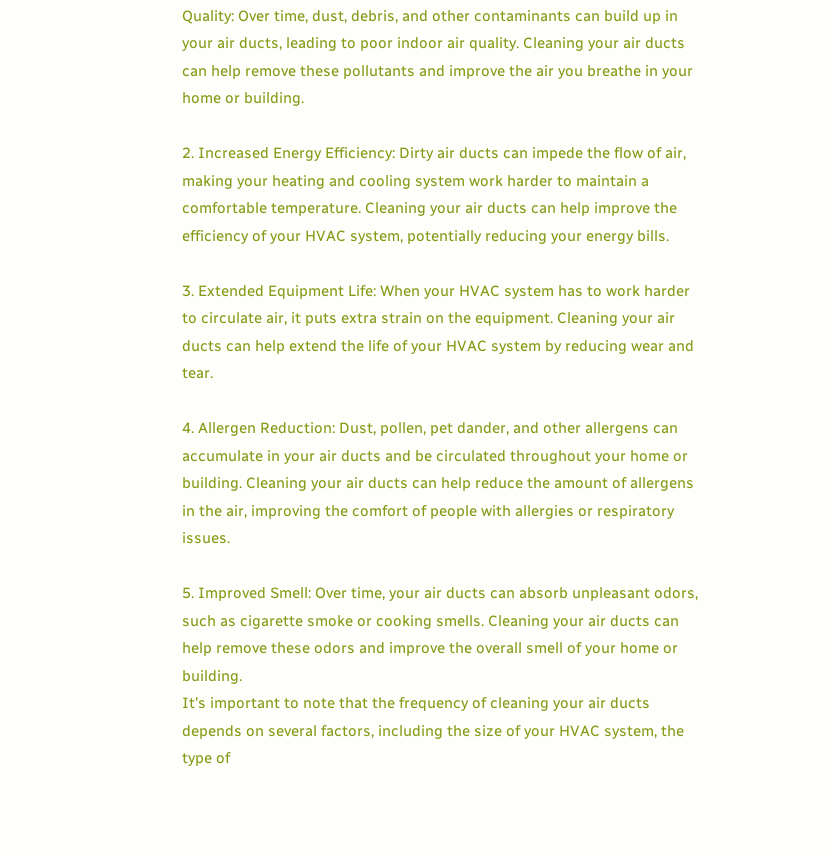Quality: Over time, dust, debris, and other contaminants can build up in your air ducts, leading to poor indoor air quality. Cleaning your air ducts can help remove these pollutants and improve the air you breathe in your home or building.

2. Increased Energy Efficiency: Dirty air ducts can impede the flow of air, making your heating and cooling system work harder to maintain a comfortable temperature. Cleaning your air ducts can help improve the efficiency of your HVAC system, potentially reducing your energy bills.

3. Extended Equipment Life: When your HVAC system has to work harder to circulate air, it puts extra strain on the equipment. Cleaning your air ducts can help extend the life of your HVAC system by reducing wear and tear.

4. Allergen Reduction: Dust, pollen, pet dander, and other allergens can accumulate in your air ducts and be circulated throughout your home or building. Cleaning your air ducts can help reduce the amount of allergens in the air, improving the comfort of people with allergies or respiratory issues.

5. Improved Smell: Over time, your air ducts can absorb unpleasant odors, such as cigarette smoke or cooking smells. Cleaning your air ducts can help remove these odors and improve the overall smell of your home or building.
It's important to note that the frequency of cleaning your air ducts depends on several factors, including the size of your HVAC system, the type of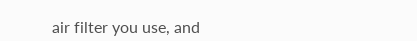air filter you use, and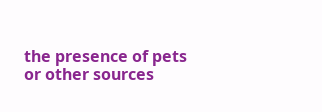the presence of pets or other sources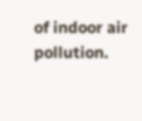of indoor air pollution.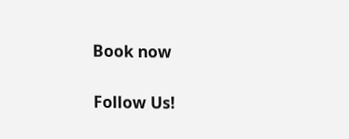Book now

Follow Us!